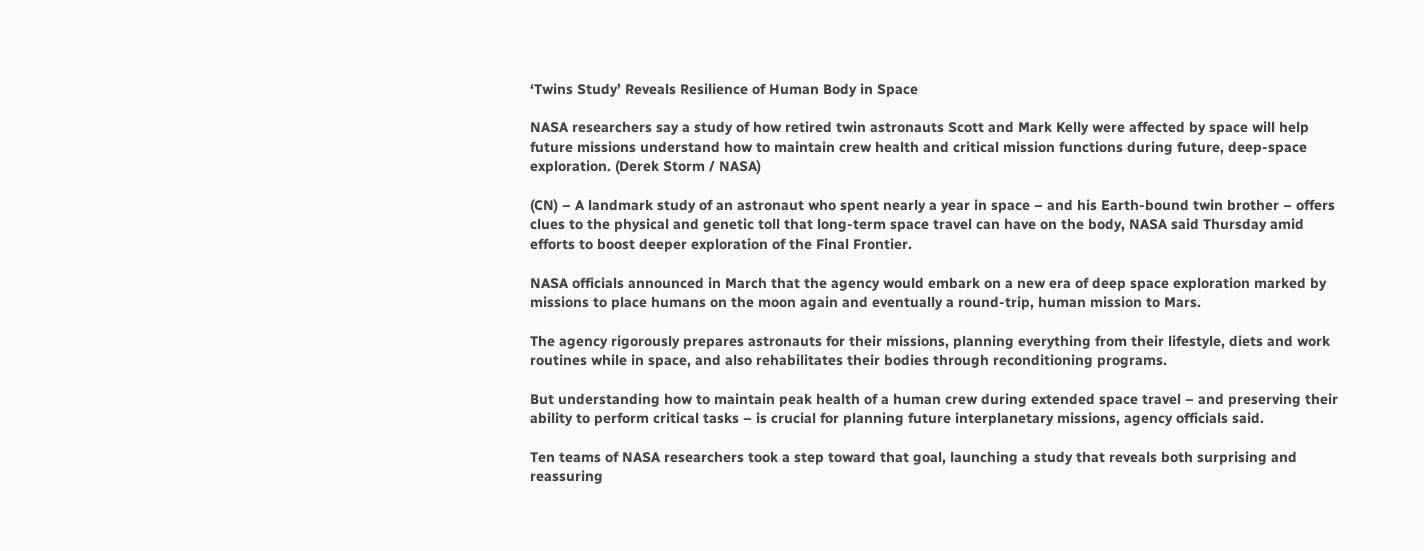‘Twins Study’ Reveals Resilience of Human Body in Space

NASA researchers say a study of how retired twin astronauts Scott and Mark Kelly were affected by space will help future missions understand how to maintain crew health and critical mission functions during future, deep-space exploration. (Derek Storm / NASA)

(CN) – A landmark study of an astronaut who spent nearly a year in space – and his Earth-bound twin brother – offers clues to the physical and genetic toll that long-term space travel can have on the body, NASA said Thursday amid efforts to boost deeper exploration of the Final Frontier.

NASA officials announced in March that the agency would embark on a new era of deep space exploration marked by missions to place humans on the moon again and eventually a round-trip, human mission to Mars.

The agency rigorously prepares astronauts for their missions, planning everything from their lifestyle, diets and work routines while in space, and also rehabilitates their bodies through reconditioning programs.

But understanding how to maintain peak health of a human crew during extended space travel – and preserving their ability to perform critical tasks – is crucial for planning future interplanetary missions, agency officials said.

Ten teams of NASA researchers took a step toward that goal, launching a study that reveals both surprising and reassuring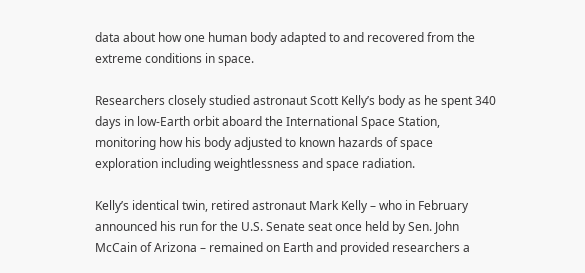data about how one human body adapted to and recovered from the extreme conditions in space.

Researchers closely studied astronaut Scott Kelly’s body as he spent 340 days in low-Earth orbit aboard the International Space Station, monitoring how his body adjusted to known hazards of space exploration including weightlessness and space radiation.

Kelly’s identical twin, retired astronaut Mark Kelly – who in February announced his run for the U.S. Senate seat once held by Sen. John McCain of Arizona – remained on Earth and provided researchers a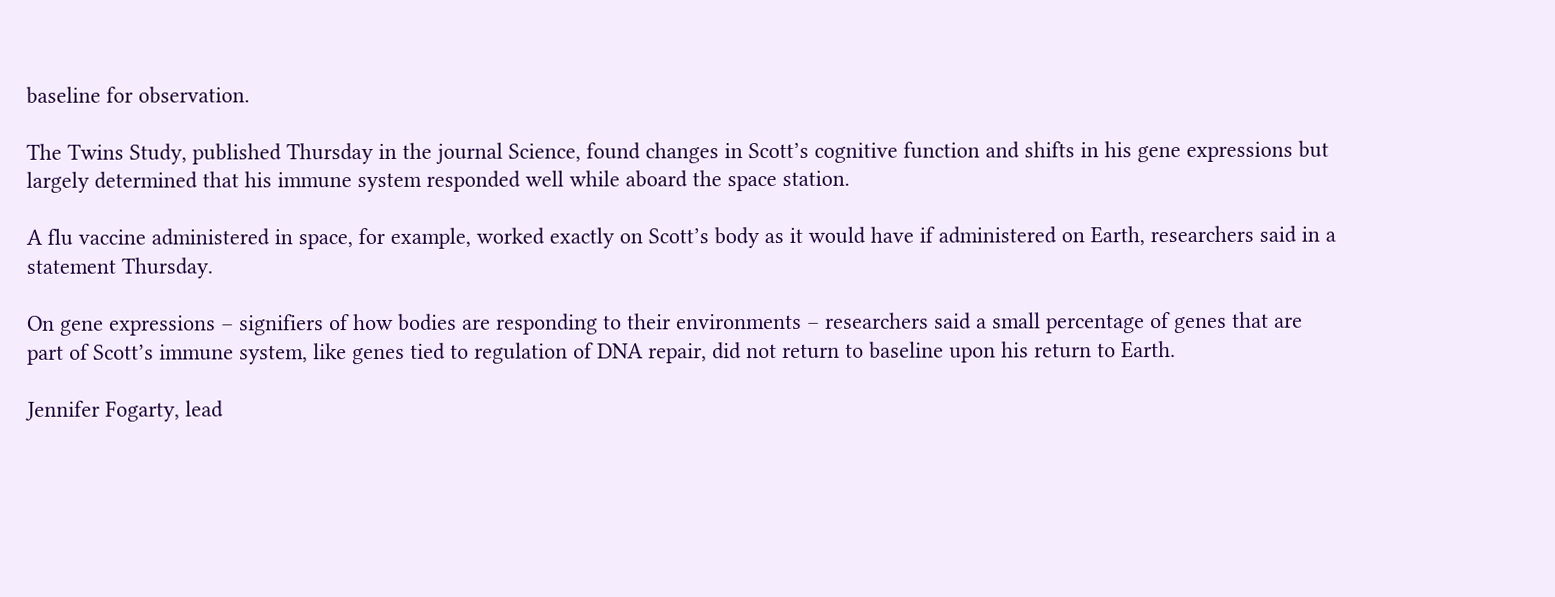baseline for observation.

The Twins Study, published Thursday in the journal Science, found changes in Scott’s cognitive function and shifts in his gene expressions but largely determined that his immune system responded well while aboard the space station.

A flu vaccine administered in space, for example, worked exactly on Scott’s body as it would have if administered on Earth, researchers said in a statement Thursday.

On gene expressions – signifiers of how bodies are responding to their environments – researchers said a small percentage of genes that are part of Scott’s immune system, like genes tied to regulation of DNA repair, did not return to baseline upon his return to Earth.

Jennifer Fogarty, lead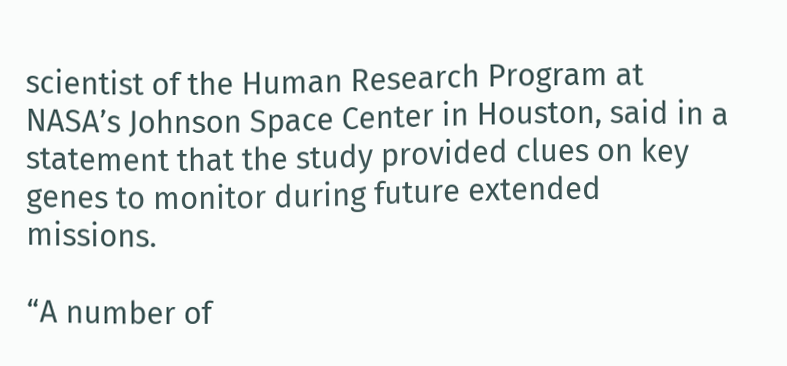scientist of the Human Research Program at NASA’s Johnson Space Center in Houston, said in a statement that the study provided clues on key genes to monitor during future extended missions.

“A number of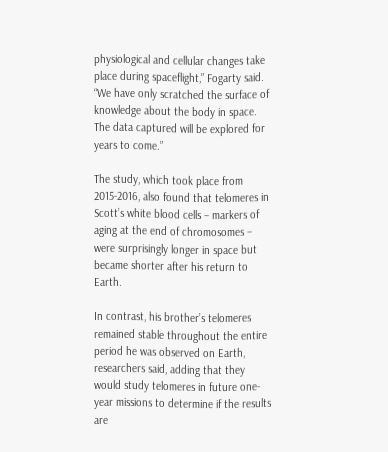physiological and cellular changes take place during spaceflight,” Fogarty said. “We have only scratched the surface of knowledge about the body in space. The data captured will be explored for years to come.”

The study, which took place from 2015-2016, also found that telomeres in Scott’s white blood cells – markers of aging at the end of chromosomes – were surprisingly longer in space but became shorter after his return to Earth.

In contrast, his brother’s telomeres remained stable throughout the entire period he was observed on Earth, researchers said, adding that they would study telomeres in future one-year missions to determine if the results are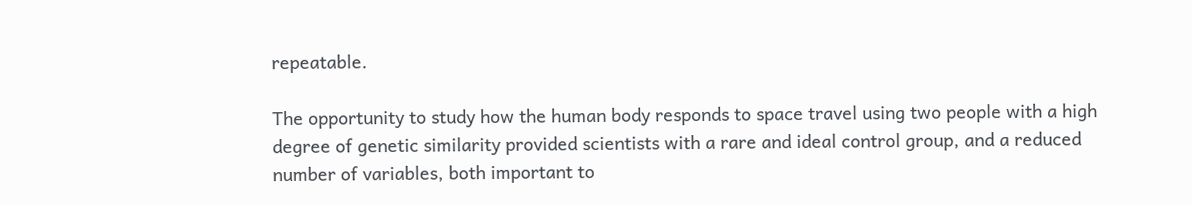repeatable.

The opportunity to study how the human body responds to space travel using two people with a high degree of genetic similarity provided scientists with a rare and ideal control group, and a reduced number of variables, both important to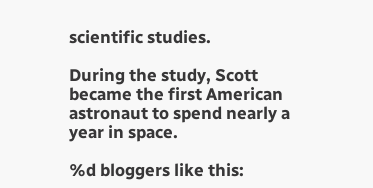scientific studies.

During the study, Scott became the first American astronaut to spend nearly a year in space.

%d bloggers like this: